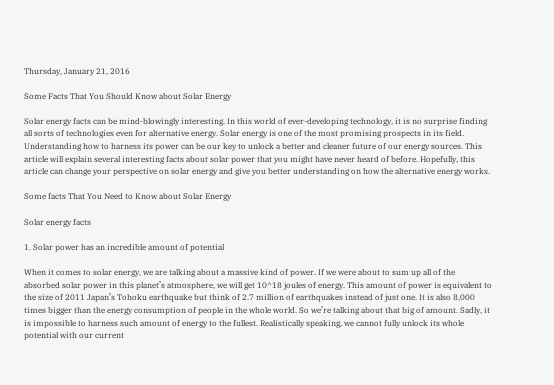Thursday, January 21, 2016

Some Facts That You Should Know about Solar Energy

Solar energy facts can be mind-blowingly interesting. In this world of ever-developing technology, it is no surprise finding all sorts of technologies even for alternative energy. Solar energy is one of the most promising prospects in its field. Understanding how to harness its power can be our key to unlock a better and cleaner future of our energy sources. This article will explain several interesting facts about solar power that you might have never heard of before. Hopefully, this article can change your perspective on solar energy and give you better understanding on how the alternative energy works.

Some facts That You Need to Know about Solar Energy

Solar energy facts

1. Solar power has an incredible amount of potential

When it comes to solar energy, we are talking about a massive kind of power. If we were about to sum up all of the absorbed solar power in this planet’s atmosphere, we will get 10^18 joules of energy. This amount of power is equivalent to the size of 2011 Japan’s Tohoku earthquake but think of 2.7 million of earthquakes instead of just one. It is also 8,000 times bigger than the energy consumption of people in the whole world. So we’re talking about that big of amount. Sadly, it is impossible to harness such amount of energy to the fullest. Realistically speaking, we cannot fully unlock its whole potential with our current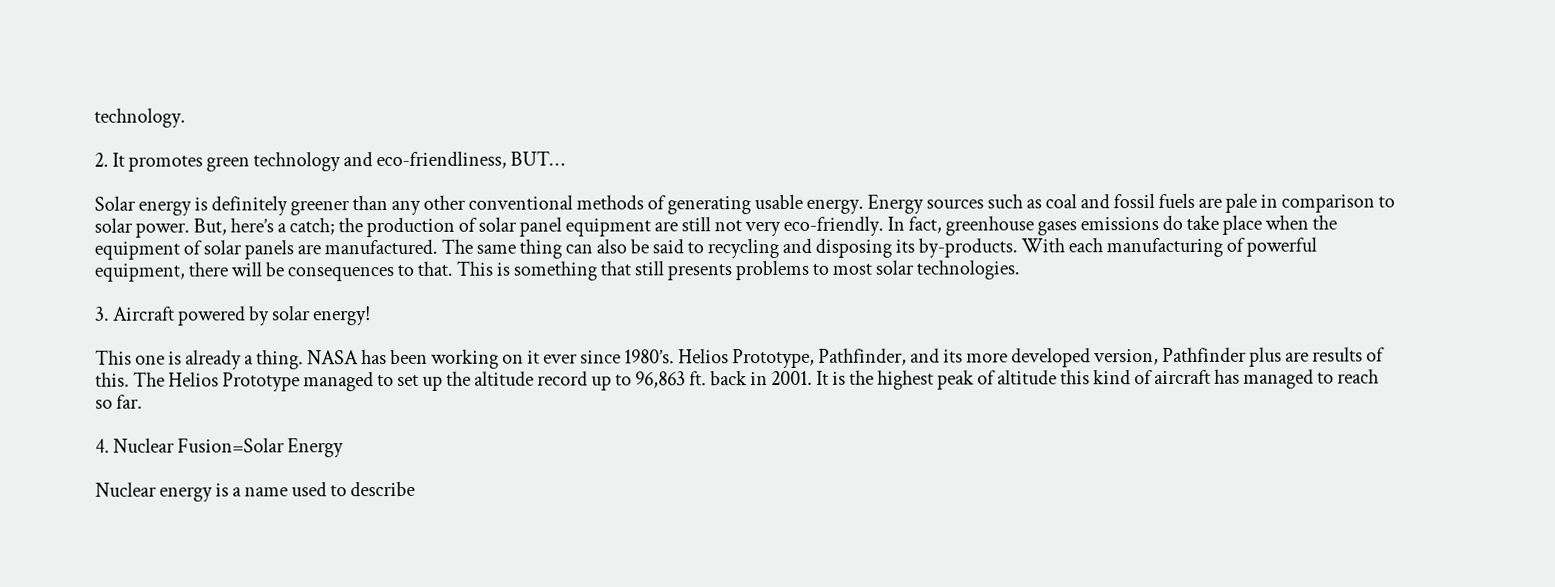technology.

2. It promotes green technology and eco-friendliness, BUT…

Solar energy is definitely greener than any other conventional methods of generating usable energy. Energy sources such as coal and fossil fuels are pale in comparison to solar power. But, here’s a catch; the production of solar panel equipment are still not very eco-friendly. In fact, greenhouse gases emissions do take place when the equipment of solar panels are manufactured. The same thing can also be said to recycling and disposing its by-products. With each manufacturing of powerful equipment, there will be consequences to that. This is something that still presents problems to most solar technologies.

3. Aircraft powered by solar energy!

This one is already a thing. NASA has been working on it ever since 1980’s. Helios Prototype, Pathfinder, and its more developed version, Pathfinder plus are results of this. The Helios Prototype managed to set up the altitude record up to 96,863 ft. back in 2001. It is the highest peak of altitude this kind of aircraft has managed to reach so far.

4. Nuclear Fusion=Solar Energy

Nuclear energy is a name used to describe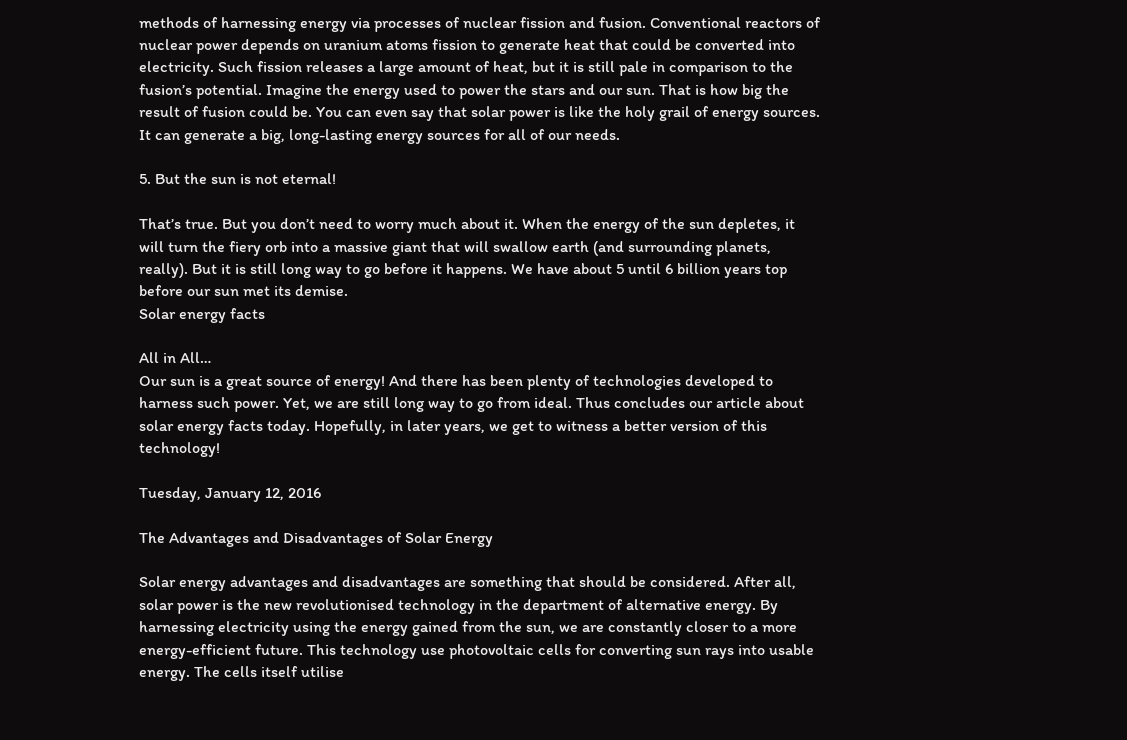methods of harnessing energy via processes of nuclear fission and fusion. Conventional reactors of nuclear power depends on uranium atoms fission to generate heat that could be converted into electricity. Such fission releases a large amount of heat, but it is still pale in comparison to the fusion’s potential. Imagine the energy used to power the stars and our sun. That is how big the result of fusion could be. You can even say that solar power is like the holy grail of energy sources. It can generate a big, long-lasting energy sources for all of our needs.

5. But the sun is not eternal!

That’s true. But you don’t need to worry much about it. When the energy of the sun depletes, it will turn the fiery orb into a massive giant that will swallow earth (and surrounding planets, really). But it is still long way to go before it happens. We have about 5 until 6 billion years top before our sun met its demise.
Solar energy facts

All in All…
Our sun is a great source of energy! And there has been plenty of technologies developed to harness such power. Yet, we are still long way to go from ideal. Thus concludes our article about solar energy facts today. Hopefully, in later years, we get to witness a better version of this technology!

Tuesday, January 12, 2016

The Advantages and Disadvantages of Solar Energy

Solar energy advantages and disadvantages are something that should be considered. After all, solar power is the new revolutionised technology in the department of alternative energy. By harnessing electricity using the energy gained from the sun, we are constantly closer to a more energy-efficient future. This technology use photovoltaic cells for converting sun rays into usable energy. The cells itself utilise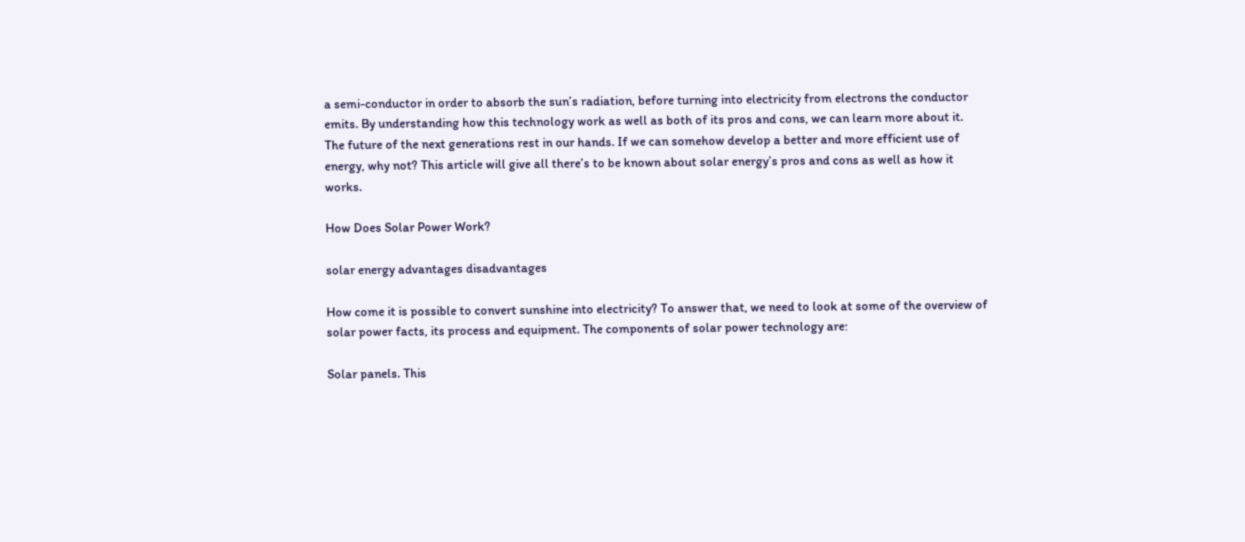a semi-conductor in order to absorb the sun’s radiation, before turning into electricity from electrons the conductor emits. By understanding how this technology work as well as both of its pros and cons, we can learn more about it. The future of the next generations rest in our hands. If we can somehow develop a better and more efficient use of energy, why not? This article will give all there’s to be known about solar energy’s pros and cons as well as how it works.

How Does Solar Power Work?

solar energy advantages disadvantages

How come it is possible to convert sunshine into electricity? To answer that, we need to look at some of the overview of solar power facts, its process and equipment. The components of solar power technology are:

Solar panels. This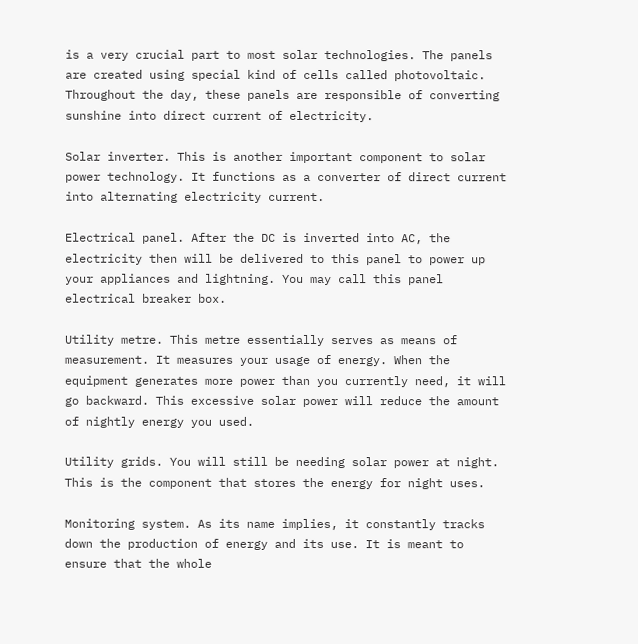is a very crucial part to most solar technologies. The panels are created using special kind of cells called photovoltaic. Throughout the day, these panels are responsible of converting sunshine into direct current of electricity.

Solar inverter. This is another important component to solar power technology. It functions as a converter of direct current into alternating electricity current.

Electrical panel. After the DC is inverted into AC, the electricity then will be delivered to this panel to power up your appliances and lightning. You may call this panel electrical breaker box.

Utility metre. This metre essentially serves as means of measurement. It measures your usage of energy. When the equipment generates more power than you currently need, it will go backward. This excessive solar power will reduce the amount of nightly energy you used.

Utility grids. You will still be needing solar power at night. This is the component that stores the energy for night uses.

Monitoring system. As its name implies, it constantly tracks down the production of energy and its use. It is meant to ensure that the whole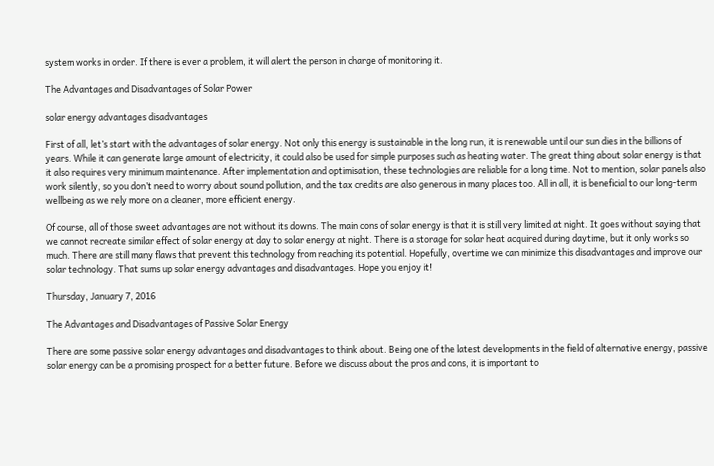system works in order. If there is ever a problem, it will alert the person in charge of monitoring it.

The Advantages and Disadvantages of Solar Power

solar energy advantages disadvantages

First of all, let’s start with the advantages of solar energy. Not only this energy is sustainable in the long run, it is renewable until our sun dies in the billions of years. While it can generate large amount of electricity, it could also be used for simple purposes such as heating water. The great thing about solar energy is that it also requires very minimum maintenance. After implementation and optimisation, these technologies are reliable for a long time. Not to mention, solar panels also work silently, so you don’t need to worry about sound pollution, and the tax credits are also generous in many places too. All in all, it is beneficial to our long-term wellbeing as we rely more on a cleaner, more efficient energy.

Of course, all of those sweet advantages are not without its downs. The main cons of solar energy is that it is still very limited at night. It goes without saying that we cannot recreate similar effect of solar energy at day to solar energy at night. There is a storage for solar heat acquired during daytime, but it only works so much. There are still many flaws that prevent this technology from reaching its potential. Hopefully, overtime we can minimize this disadvantages and improve our solar technology. That sums up solar energy advantages and disadvantages. Hope you enjoy it!

Thursday, January 7, 2016

The Advantages and Disadvantages of Passive Solar Energy

There are some passive solar energy advantages and disadvantages to think about. Being one of the latest developments in the field of alternative energy, passive solar energy can be a promising prospect for a better future. Before we discuss about the pros and cons, it is important to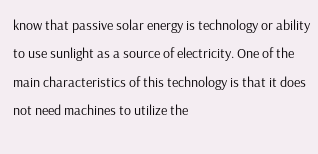know that passive solar energy is technology or ability to use sunlight as a source of electricity. One of the main characteristics of this technology is that it does not need machines to utilize the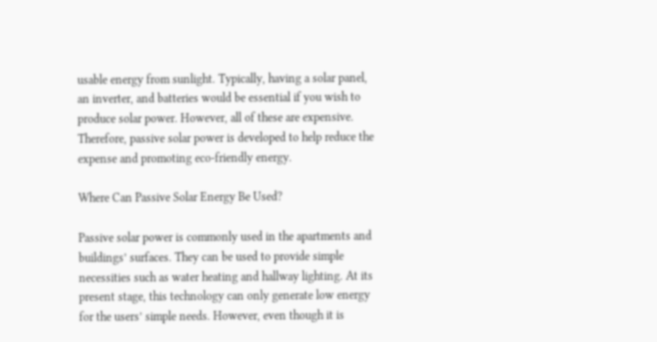usable energy from sunlight. Typically, having a solar panel, an inverter, and batteries would be essential if you wish to produce solar power. However, all of these are expensive. Therefore, passive solar power is developed to help reduce the expense and promoting eco-friendly energy.

Where Can Passive Solar Energy Be Used?

Passive solar power is commonly used in the apartments and buildings’ surfaces. They can be used to provide simple necessities such as water heating and hallway lighting. At its present stage, this technology can only generate low energy for the users’ simple needs. However, even though it is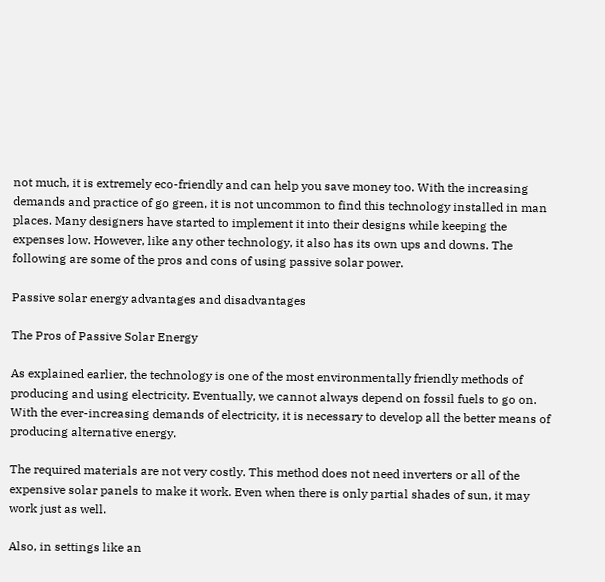not much, it is extremely eco-friendly and can help you save money too. With the increasing demands and practice of go green, it is not uncommon to find this technology installed in man places. Many designers have started to implement it into their designs while keeping the expenses low. However, like any other technology, it also has its own ups and downs. The following are some of the pros and cons of using passive solar power.

Passive solar energy advantages and disadvantages

The Pros of Passive Solar Energy

As explained earlier, the technology is one of the most environmentally friendly methods of producing and using electricity. Eventually, we cannot always depend on fossil fuels to go on. With the ever-increasing demands of electricity, it is necessary to develop all the better means of producing alternative energy.

The required materials are not very costly. This method does not need inverters or all of the expensive solar panels to make it work. Even when there is only partial shades of sun, it may work just as well.

Also, in settings like an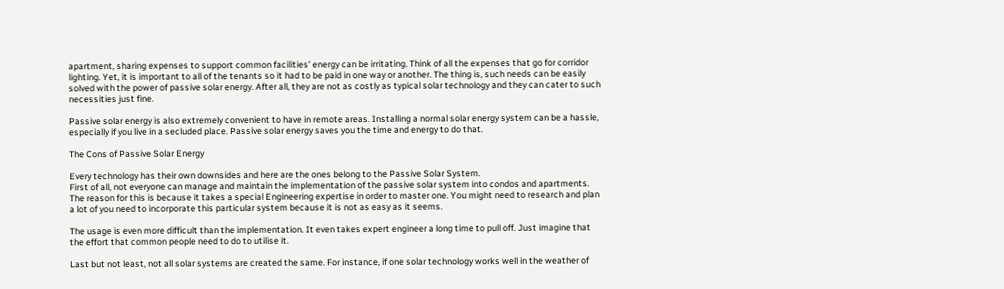apartment, sharing expenses to support common facilities’ energy can be irritating. Think of all the expenses that go for corridor lighting. Yet, it is important to all of the tenants so it had to be paid in one way or another. The thing is, such needs can be easily solved with the power of passive solar energy. After all, they are not as costly as typical solar technology and they can cater to such necessities just fine.

Passive solar energy is also extremely convenient to have in remote areas. Installing a normal solar energy system can be a hassle, especially if you live in a secluded place. Passive solar energy saves you the time and energy to do that.

The Cons of Passive Solar Energy

Every technology has their own downsides and here are the ones belong to the Passive Solar System.
First of all, not everyone can manage and maintain the implementation of the passive solar system into condos and apartments. The reason for this is because it takes a special Engineering expertise in order to master one. You might need to research and plan a lot of you need to incorporate this particular system because it is not as easy as it seems.

The usage is even more difficult than the implementation. It even takes expert engineer a long time to pull off. Just imagine that the effort that common people need to do to utilise it.

Last but not least, not all solar systems are created the same. For instance, if one solar technology works well in the weather of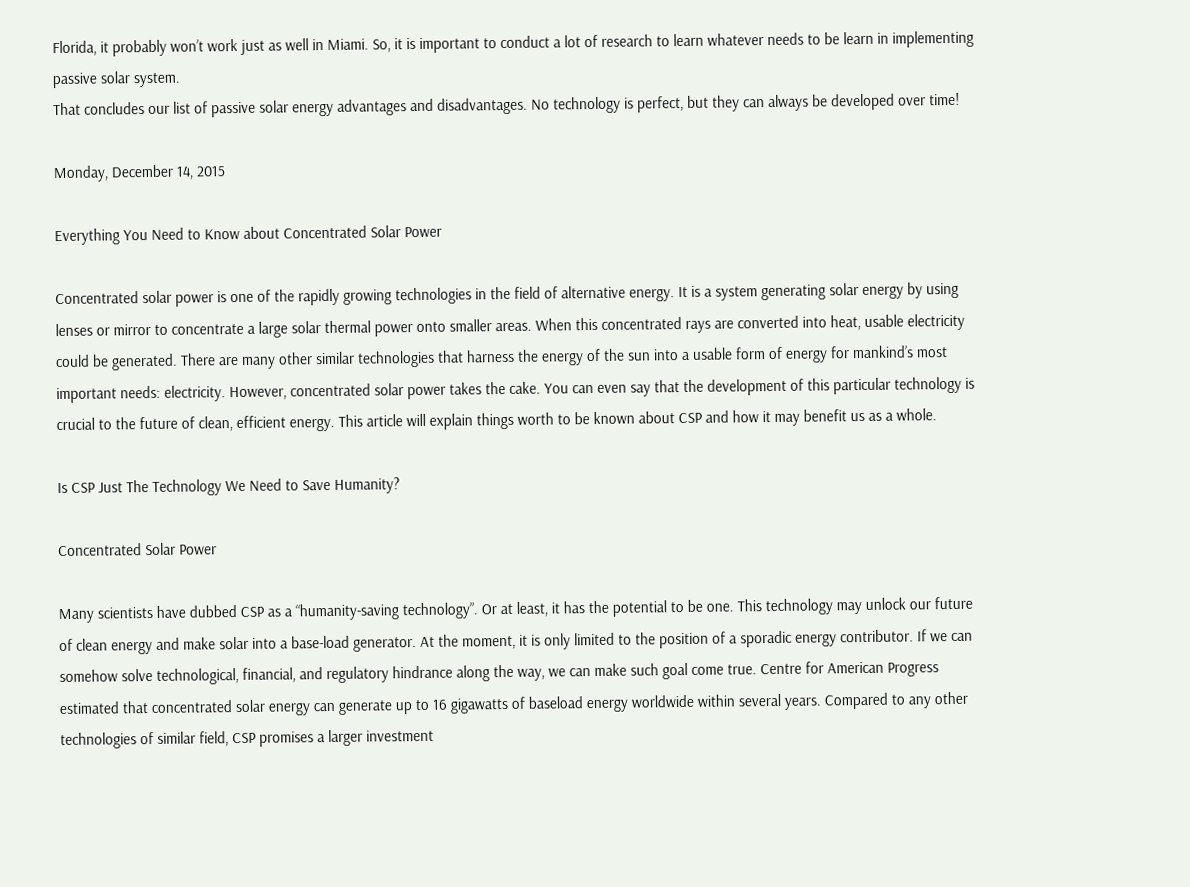Florida, it probably won’t work just as well in Miami. So, it is important to conduct a lot of research to learn whatever needs to be learn in implementing passive solar system.
That concludes our list of passive solar energy advantages and disadvantages. No technology is perfect, but they can always be developed over time!

Monday, December 14, 2015

Everything You Need to Know about Concentrated Solar Power

Concentrated solar power is one of the rapidly growing technologies in the field of alternative energy. It is a system generating solar energy by using lenses or mirror to concentrate a large solar thermal power onto smaller areas. When this concentrated rays are converted into heat, usable electricity could be generated. There are many other similar technologies that harness the energy of the sun into a usable form of energy for mankind’s most important needs: electricity. However, concentrated solar power takes the cake. You can even say that the development of this particular technology is crucial to the future of clean, efficient energy. This article will explain things worth to be known about CSP and how it may benefit us as a whole.

Is CSP Just The Technology We Need to Save Humanity?

Concentrated Solar Power

Many scientists have dubbed CSP as a “humanity-saving technology”. Or at least, it has the potential to be one. This technology may unlock our future of clean energy and make solar into a base-load generator. At the moment, it is only limited to the position of a sporadic energy contributor. If we can somehow solve technological, financial, and regulatory hindrance along the way, we can make such goal come true. Centre for American Progress estimated that concentrated solar energy can generate up to 16 gigawatts of baseload energy worldwide within several years. Compared to any other technologies of similar field, CSP promises a larger investment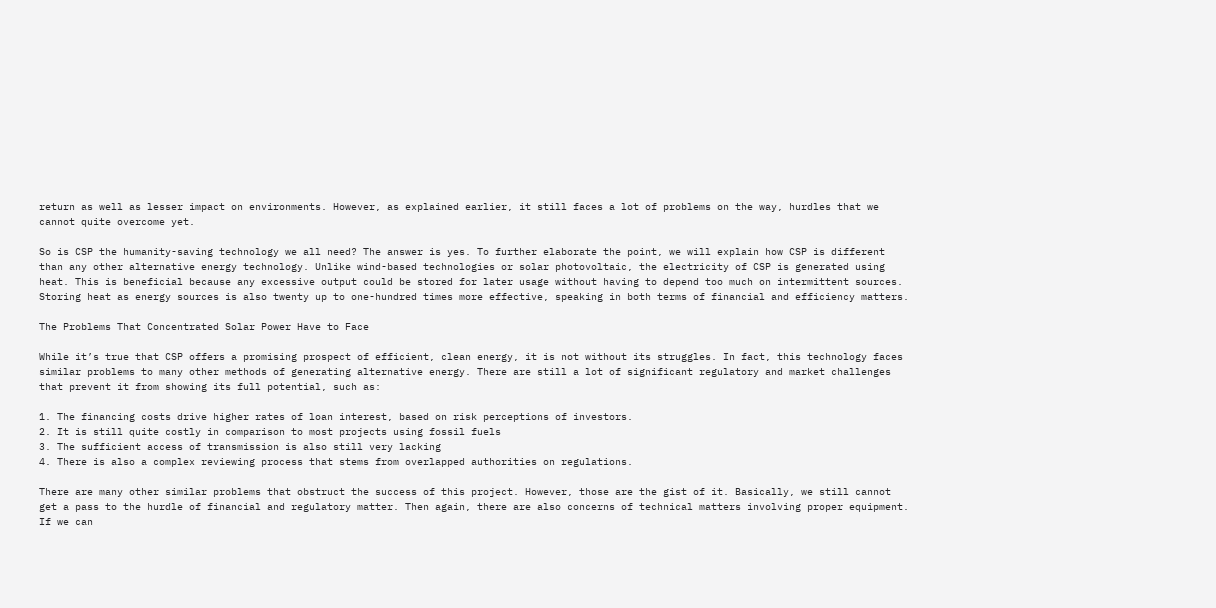return as well as lesser impact on environments. However, as explained earlier, it still faces a lot of problems on the way, hurdles that we cannot quite overcome yet.

So is CSP the humanity-saving technology we all need? The answer is yes. To further elaborate the point, we will explain how CSP is different than any other alternative energy technology. Unlike wind-based technologies or solar photovoltaic, the electricity of CSP is generated using heat. This is beneficial because any excessive output could be stored for later usage without having to depend too much on intermittent sources. Storing heat as energy sources is also twenty up to one-hundred times more effective, speaking in both terms of financial and efficiency matters.

The Problems That Concentrated Solar Power Have to Face

While it’s true that CSP offers a promising prospect of efficient, clean energy, it is not without its struggles. In fact, this technology faces similar problems to many other methods of generating alternative energy. There are still a lot of significant regulatory and market challenges that prevent it from showing its full potential, such as:

1. The financing costs drive higher rates of loan interest, based on risk perceptions of investors.
2. It is still quite costly in comparison to most projects using fossil fuels
3. The sufficient access of transmission is also still very lacking
4. There is also a complex reviewing process that stems from overlapped authorities on regulations.

There are many other similar problems that obstruct the success of this project. However, those are the gist of it. Basically, we still cannot get a pass to the hurdle of financial and regulatory matter. Then again, there are also concerns of technical matters involving proper equipment. If we can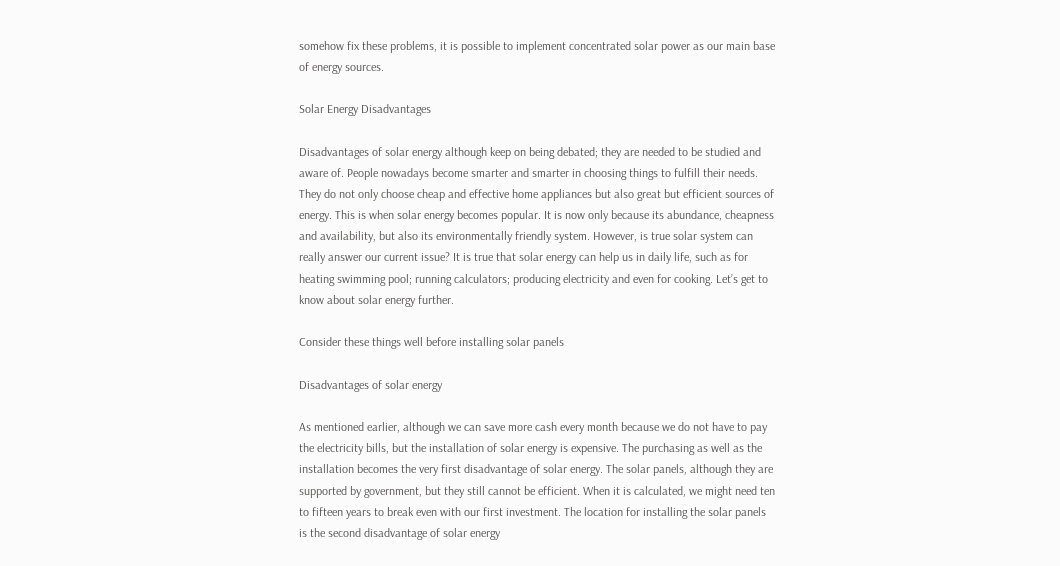somehow fix these problems, it is possible to implement concentrated solar power as our main base of energy sources.

Solar Energy Disadvantages

Disadvantages of solar energy although keep on being debated; they are needed to be studied and aware of. People nowadays become smarter and smarter in choosing things to fulfill their needs. They do not only choose cheap and effective home appliances but also great but efficient sources of energy. This is when solar energy becomes popular. It is now only because its abundance, cheapness and availability, but also its environmentally friendly system. However, is true solar system can really answer our current issue? It is true that solar energy can help us in daily life, such as for heating swimming pool; running calculators; producing electricity and even for cooking. Let’s get to know about solar energy further.

Consider these things well before installing solar panels

Disadvantages of solar energy

As mentioned earlier, although we can save more cash every month because we do not have to pay the electricity bills, but the installation of solar energy is expensive. The purchasing as well as the installation becomes the very first disadvantage of solar energy. The solar panels, although they are supported by government, but they still cannot be efficient. When it is calculated, we might need ten to fifteen years to break even with our first investment. The location for installing the solar panels is the second disadvantage of solar energy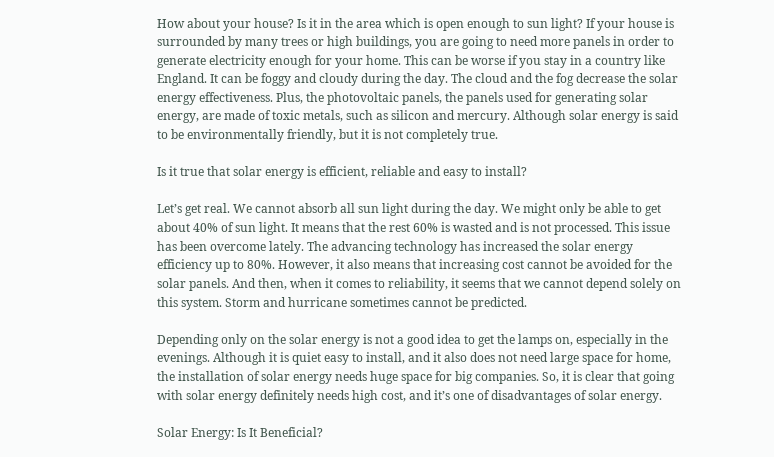How about your house? Is it in the area which is open enough to sun light? If your house is surrounded by many trees or high buildings, you are going to need more panels in order to generate electricity enough for your home. This can be worse if you stay in a country like England. It can be foggy and cloudy during the day. The cloud and the fog decrease the solar energy effectiveness. Plus, the photovoltaic panels, the panels used for generating solar energy, are made of toxic metals, such as silicon and mercury. Although solar energy is said to be environmentally friendly, but it is not completely true.

Is it true that solar energy is efficient, reliable and easy to install?

Let’s get real. We cannot absorb all sun light during the day. We might only be able to get about 40% of sun light. It means that the rest 60% is wasted and is not processed. This issue has been overcome lately. The advancing technology has increased the solar energy efficiency up to 80%. However, it also means that increasing cost cannot be avoided for the solar panels. And then, when it comes to reliability, it seems that we cannot depend solely on this system. Storm and hurricane sometimes cannot be predicted.

Depending only on the solar energy is not a good idea to get the lamps on, especially in the evenings. Although it is quiet easy to install, and it also does not need large space for home, the installation of solar energy needs huge space for big companies. So, it is clear that going with solar energy definitely needs high cost, and it’s one of disadvantages of solar energy.

Solar Energy: Is It Beneficial?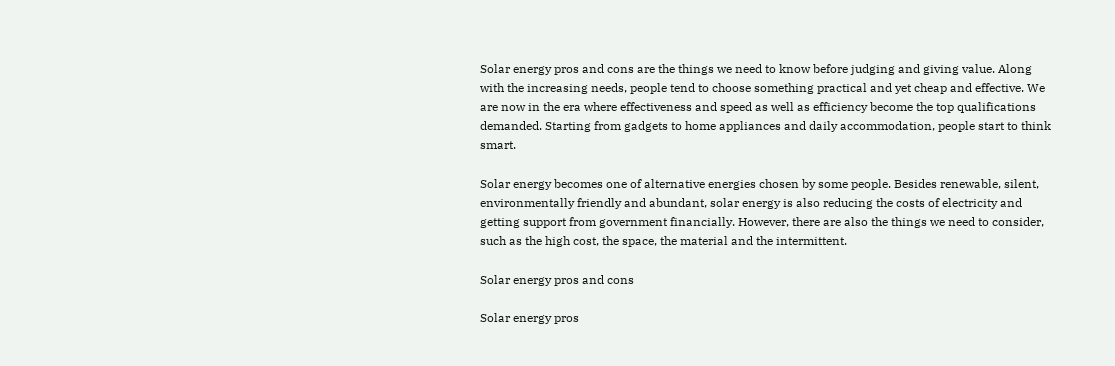Solar energy pros and cons are the things we need to know before judging and giving value. Along with the increasing needs, people tend to choose something practical and yet cheap and effective. We are now in the era where effectiveness and speed as well as efficiency become the top qualifications demanded. Starting from gadgets to home appliances and daily accommodation, people start to think smart.

Solar energy becomes one of alternative energies chosen by some people. Besides renewable, silent, environmentally friendly and abundant, solar energy is also reducing the costs of electricity and getting support from government financially. However, there are also the things we need to consider, such as the high cost, the space, the material and the intermittent.

Solar energy pros and cons

Solar energy pros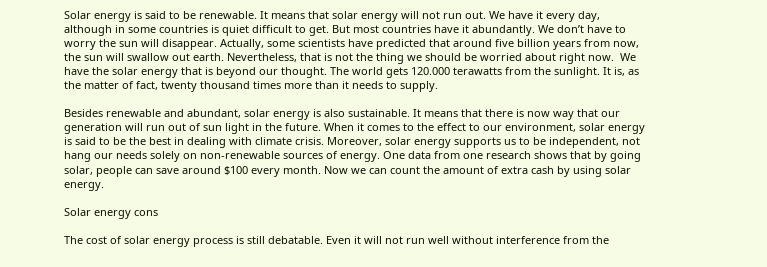Solar energy is said to be renewable. It means that solar energy will not run out. We have it every day, although in some countries is quiet difficult to get. But most countries have it abundantly. We don’t have to worry the sun will disappear. Actually, some scientists have predicted that around five billion years from now, the sun will swallow out earth. Nevertheless, that is not the thing we should be worried about right now.  We have the solar energy that is beyond our thought. The world gets 120.000 terawatts from the sunlight. It is, as the matter of fact, twenty thousand times more than it needs to supply.

Besides renewable and abundant, solar energy is also sustainable. It means that there is now way that our generation will run out of sun light in the future. When it comes to the effect to our environment, solar energy is said to be the best in dealing with climate crisis. Moreover, solar energy supports us to be independent, not hang our needs solely on non-renewable sources of energy. One data from one research shows that by going solar, people can save around $100 every month. Now we can count the amount of extra cash by using solar energy.

Solar energy cons

The cost of solar energy process is still debatable. Even it will not run well without interference from the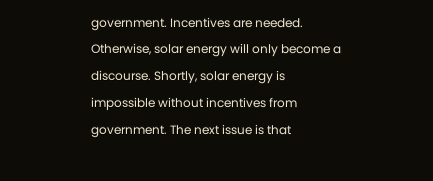government. Incentives are needed. Otherwise, solar energy will only become a discourse. Shortly, solar energy is impossible without incentives from government. The next issue is that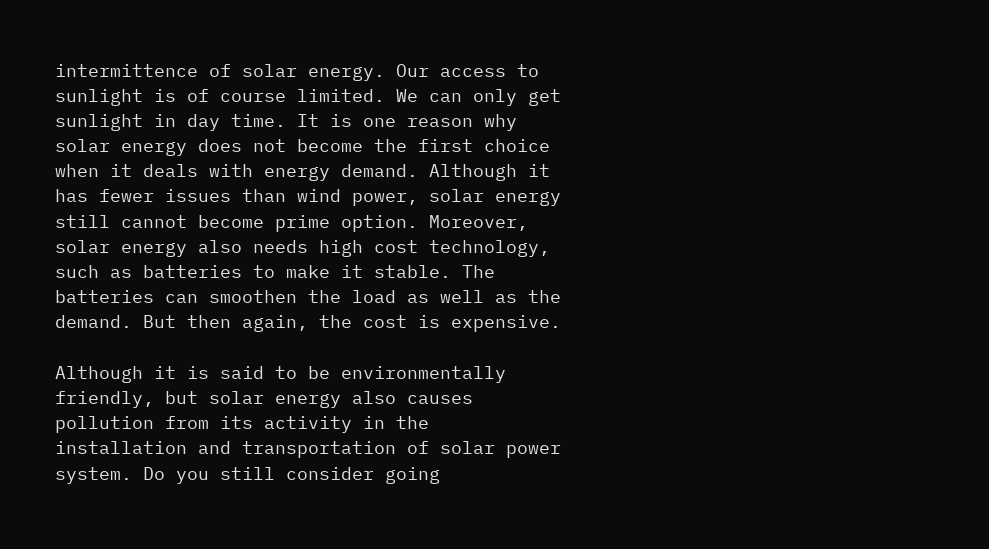intermittence of solar energy. Our access to sunlight is of course limited. We can only get sunlight in day time. It is one reason why solar energy does not become the first choice when it deals with energy demand. Although it has fewer issues than wind power, solar energy still cannot become prime option. Moreover, solar energy also needs high cost technology, such as batteries to make it stable. The batteries can smoothen the load as well as the demand. But then again, the cost is expensive.

Although it is said to be environmentally friendly, but solar energy also causes pollution from its activity in the installation and transportation of solar power system. Do you still consider going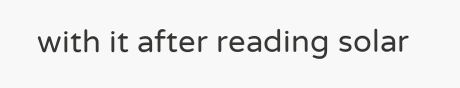with it after reading solar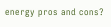energy pros and cons?